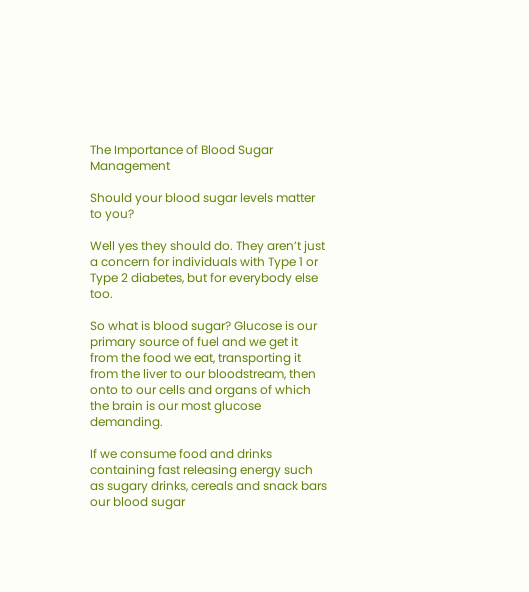The Importance of Blood Sugar Management

Should your blood sugar levels matter to you?

Well yes they should do. They aren’t just a concern for individuals with Type 1 or Type 2 diabetes, but for everybody else too.

So what is blood sugar? Glucose is our primary source of fuel and we get it from the food we eat, transporting it from the liver to our bloodstream, then onto to our cells and organs of which the brain is our most glucose demanding.

If we consume food and drinks containing fast releasing energy such as sugary drinks, cereals and snack bars our blood sugar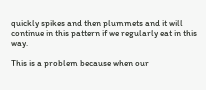quickly spikes and then plummets and it will continue in this pattern if we regularly eat in this way.

This is a problem because when our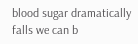blood sugar dramatically falls we can b